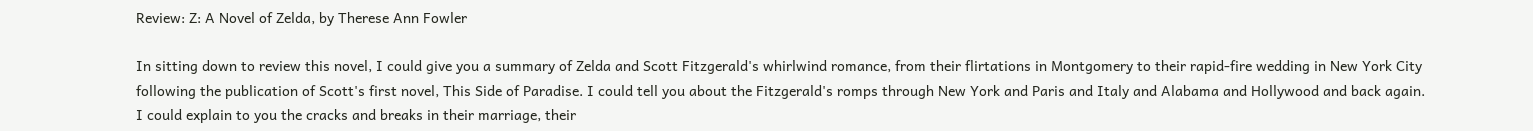Review: Z: A Novel of Zelda, by Therese Ann Fowler

In sitting down to review this novel, I could give you a summary of Zelda and Scott Fitzgerald's whirlwind romance, from their flirtations in Montgomery to their rapid-fire wedding in New York City following the publication of Scott's first novel, This Side of Paradise. I could tell you about the Fitzgerald's romps through New York and Paris and Italy and Alabama and Hollywood and back again. I could explain to you the cracks and breaks in their marriage, their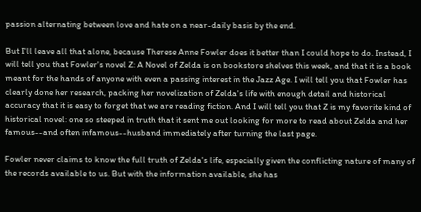passion alternating between love and hate on a near-daily basis by the end.

But I'll leave all that alone, because Therese Anne Fowler does it better than I could hope to do. Instead, I will tell you that Fowler's novel Z: A Novel of Zelda is on bookstore shelves this week, and that it is a book meant for the hands of anyone with even a passing interest in the Jazz Age. I will tell you that Fowler has clearly done her research, packing her novelization of Zelda's life with enough detail and historical accuracy that it is easy to forget that we are reading fiction. And I will tell you that Z is my favorite kind of historical novel: one so steeped in truth that it sent me out looking for more to read about Zelda and her famous--and often infamous--husband immediately after turning the last page.

Fowler never claims to know the full truth of Zelda's life, especially given the conflicting nature of many of the records available to us. But with the information available, she has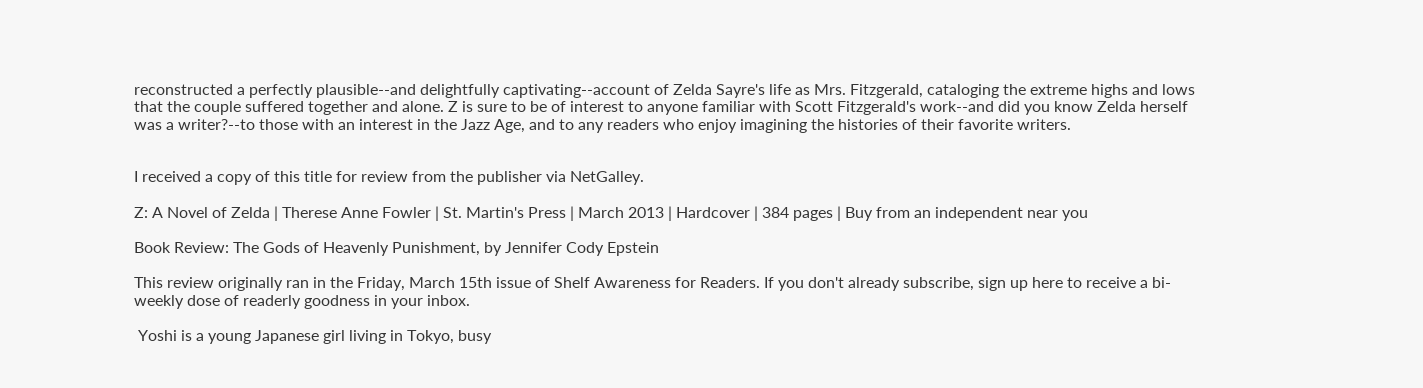reconstructed a perfectly plausible--and delightfully captivating--account of Zelda Sayre's life as Mrs. Fitzgerald, cataloging the extreme highs and lows that the couple suffered together and alone. Z is sure to be of interest to anyone familiar with Scott Fitzgerald's work--and did you know Zelda herself was a writer?--to those with an interest in the Jazz Age, and to any readers who enjoy imagining the histories of their favorite writers.


I received a copy of this title for review from the publisher via NetGalley.

Z: A Novel of Zelda | Therese Anne Fowler | St. Martin's Press | March 2013 | Hardcover | 384 pages | Buy from an independent near you

Book Review: The Gods of Heavenly Punishment, by Jennifer Cody Epstein

This review originally ran in the Friday, March 15th issue of Shelf Awareness for Readers. If you don't already subscribe, sign up here to receive a bi-weekly dose of readerly goodness in your inbox.

 Yoshi is a young Japanese girl living in Tokyo, busy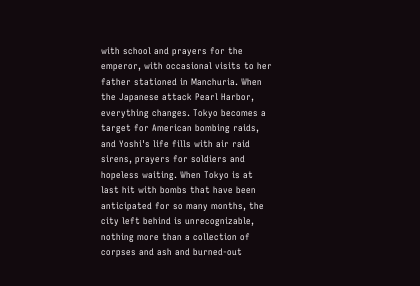with school and prayers for the emperor, with occasional visits to her father stationed in Manchuria. When the Japanese attack Pearl Harbor, everything changes. Tokyo becomes a target for American bombing raids, and Yoshi's life fills with air raid sirens, prayers for soldiers and hopeless waiting. When Tokyo is at last hit with bombs that have been anticipated for so many months, the city left behind is unrecognizable, nothing more than a collection of corpses and ash and burned-out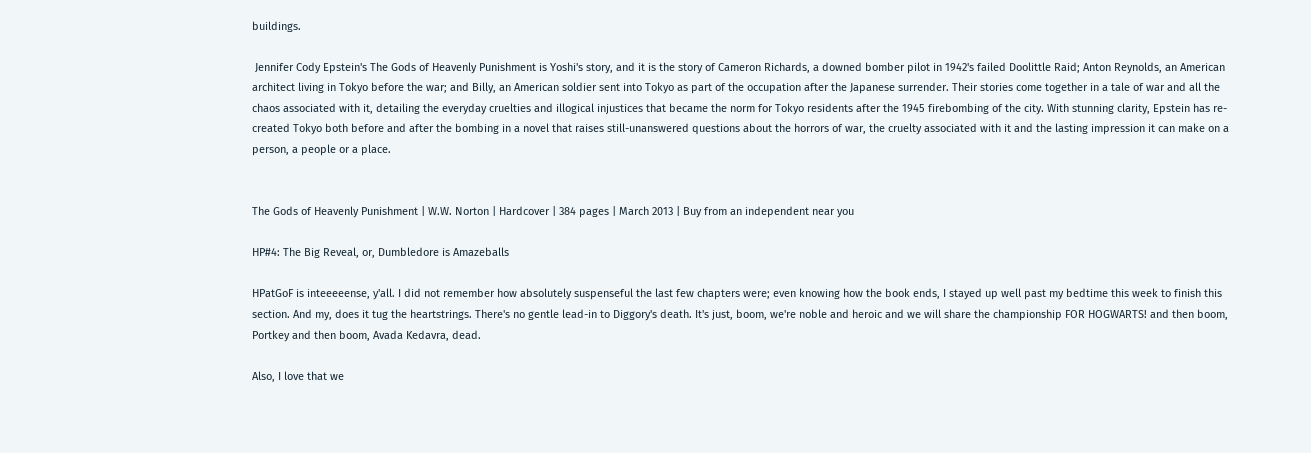buildings.

 Jennifer Cody Epstein's The Gods of Heavenly Punishment is Yoshi's story, and it is the story of Cameron Richards, a downed bomber pilot in 1942's failed Doolittle Raid; Anton Reynolds, an American architect living in Tokyo before the war; and Billy, an American soldier sent into Tokyo as part of the occupation after the Japanese surrender. Their stories come together in a tale of war and all the chaos associated with it, detailing the everyday cruelties and illogical injustices that became the norm for Tokyo residents after the 1945 firebombing of the city. With stunning clarity, Epstein has re-created Tokyo both before and after the bombing in a novel that raises still-unanswered questions about the horrors of war, the cruelty associated with it and the lasting impression it can make on a person, a people or a place.


The Gods of Heavenly Punishment | W.W. Norton | Hardcover | 384 pages | March 2013 | Buy from an independent near you

HP#4: The Big Reveal, or, Dumbledore is Amazeballs

HPatGoF is inteeeeense, y'all. I did not remember how absolutely suspenseful the last few chapters were; even knowing how the book ends, I stayed up well past my bedtime this week to finish this section. And my, does it tug the heartstrings. There's no gentle lead-in to Diggory's death. It's just, boom, we're noble and heroic and we will share the championship FOR HOGWARTS! and then boom, Portkey and then boom, Avada Kedavra, dead.

Also, I love that we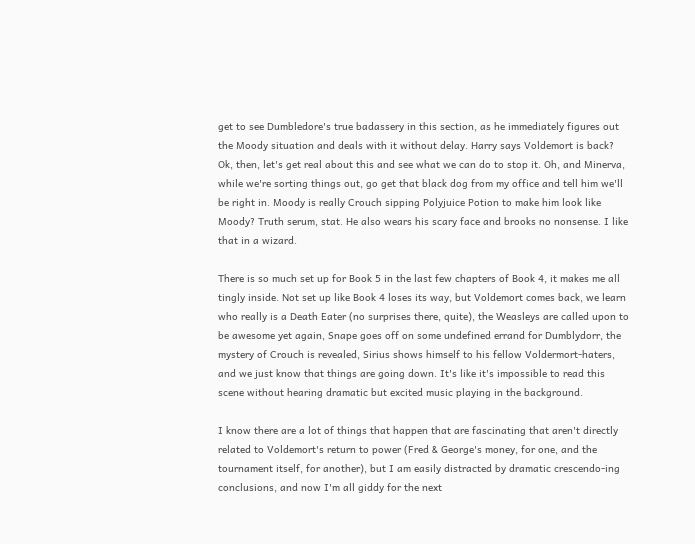get to see Dumbledore's true badassery in this section, as he immediately figures out the Moody situation and deals with it without delay. Harry says Voldemort is back? Ok, then, let's get real about this and see what we can do to stop it. Oh, and Minerva, while we're sorting things out, go get that black dog from my office and tell him we'll be right in. Moody is really Crouch sipping Polyjuice Potion to make him look like Moody? Truth serum, stat. He also wears his scary face and brooks no nonsense. I like that in a wizard.

There is so much set up for Book 5 in the last few chapters of Book 4, it makes me all tingly inside. Not set up like Book 4 loses its way, but Voldemort comes back, we learn who really is a Death Eater (no surprises there, quite), the Weasleys are called upon to be awesome yet again, Snape goes off on some undefined errand for Dumblydorr, the mystery of Crouch is revealed, Sirius shows himself to his fellow Voldermort-haters, and we just know that things are going down. It's like it's impossible to read this scene without hearing dramatic but excited music playing in the background.

I know there are a lot of things that happen that are fascinating that aren't directly related to Voldemort's return to power (Fred & George's money, for one, and the tournament itself, for another), but I am easily distracted by dramatic crescendo-ing conclusions, and now I'm all giddy for the next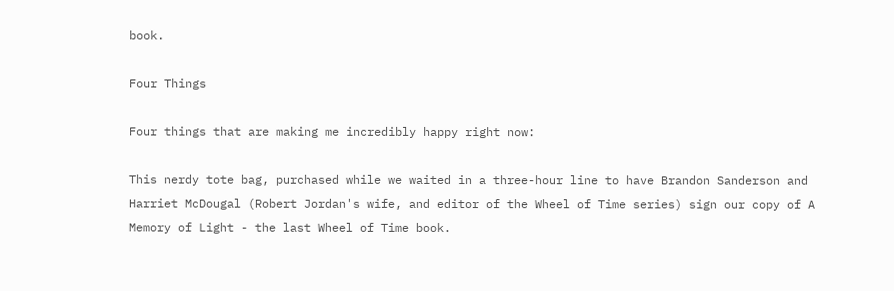book.

Four Things

Four things that are making me incredibly happy right now:

This nerdy tote bag, purchased while we waited in a three-hour line to have Brandon Sanderson and Harriet McDougal (Robert Jordan's wife, and editor of the Wheel of Time series) sign our copy of A Memory of Light - the last Wheel of Time book.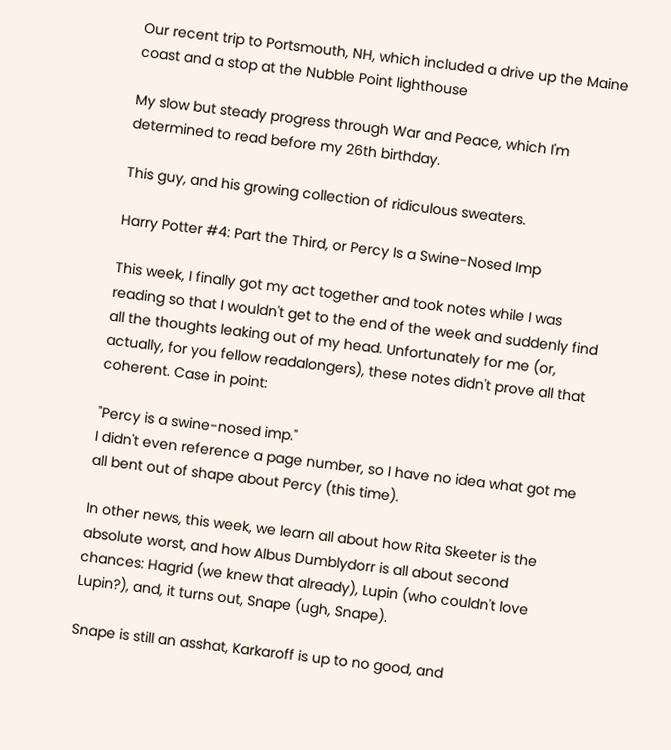Our recent trip to Portsmouth, NH, which included a drive up the Maine coast and a stop at the Nubble Point lighthouse

My slow but steady progress through War and Peace, which I'm determined to read before my 26th birthday.

This guy, and his growing collection of ridiculous sweaters.

Harry Potter #4: Part the Third, or Percy Is a Swine-Nosed Imp

This week, I finally got my act together and took notes while I was reading so that I wouldn't get to the end of the week and suddenly find all the thoughts leaking out of my head. Unfortunately for me (or, actually, for you fellow readalongers), these notes didn't prove all that coherent. Case in point:

"Percy is a swine-nosed imp."
I didn't even reference a page number, so I have no idea what got me all bent out of shape about Percy (this time).

In other news, this week, we learn all about how Rita Skeeter is the absolute worst, and how Albus Dumblydorr is all about second chances: Hagrid (we knew that already), Lupin (who couldn't love Lupin?), and, it turns out, Snape (ugh, Snape).

Snape is still an asshat, Karkaroff is up to no good, and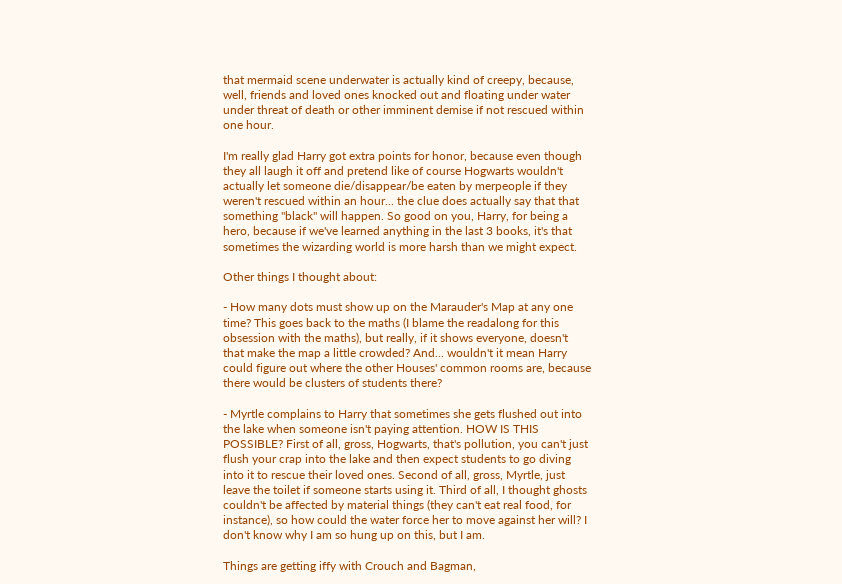that mermaid scene underwater is actually kind of creepy, because, well, friends and loved ones knocked out and floating under water under threat of death or other imminent demise if not rescued within one hour.

I'm really glad Harry got extra points for honor, because even though they all laugh it off and pretend like of course Hogwarts wouldn't actually let someone die/disappear/be eaten by merpeople if they weren't rescued within an hour... the clue does actually say that that something "black" will happen. So good on you, Harry, for being a hero, because if we've learned anything in the last 3 books, it's that sometimes the wizarding world is more harsh than we might expect.

Other things I thought about:

- How many dots must show up on the Marauder's Map at any one time? This goes back to the maths (I blame the readalong for this obsession with the maths), but really, if it shows everyone, doesn't that make the map a little crowded? And... wouldn't it mean Harry could figure out where the other Houses' common rooms are, because there would be clusters of students there?

- Myrtle complains to Harry that sometimes she gets flushed out into the lake when someone isn't paying attention. HOW IS THIS POSSIBLE? First of all, gross, Hogwarts, that's pollution, you can't just flush your crap into the lake and then expect students to go diving into it to rescue their loved ones. Second of all, gross, Myrtle, just leave the toilet if someone starts using it. Third of all, I thought ghosts couldn't be affected by material things (they can't eat real food, for instance), so how could the water force her to move against her will? I don't know why I am so hung up on this, but I am.

Things are getting iffy with Crouch and Bagman,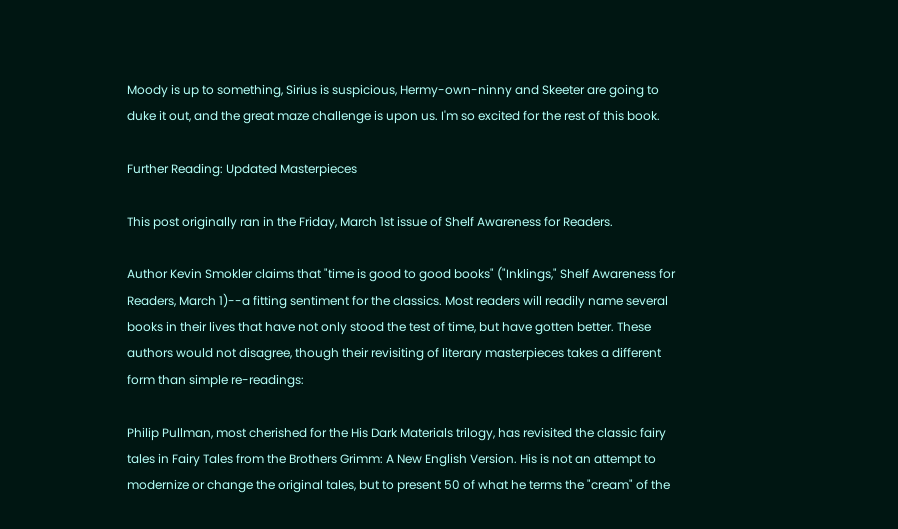Moody is up to something, Sirius is suspicious, Hermy-own-ninny and Skeeter are going to duke it out, and the great maze challenge is upon us. I'm so excited for the rest of this book.

Further Reading: Updated Masterpieces

This post originally ran in the Friday, March 1st issue of Shelf Awareness for Readers.

Author Kevin Smokler claims that "time is good to good books" ("Inklings," Shelf Awareness for Readers, March 1)--a fitting sentiment for the classics. Most readers will readily name several books in their lives that have not only stood the test of time, but have gotten better. These authors would not disagree, though their revisiting of literary masterpieces takes a different form than simple re-readings:

Philip Pullman, most cherished for the His Dark Materials trilogy, has revisited the classic fairy tales in Fairy Tales from the Brothers Grimm: A New English Version. His is not an attempt to modernize or change the original tales, but to present 50 of what he terms the "cream" of the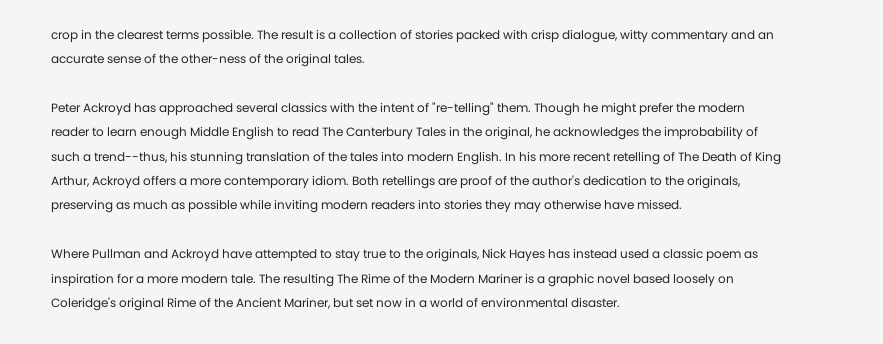crop in the clearest terms possible. The result is a collection of stories packed with crisp dialogue, witty commentary and an accurate sense of the other-ness of the original tales.

Peter Ackroyd has approached several classics with the intent of "re-telling" them. Though he might prefer the modern reader to learn enough Middle English to read The Canterbury Tales in the original, he acknowledges the improbability of such a trend--thus, his stunning translation of the tales into modern English. In his more recent retelling of The Death of King Arthur, Ackroyd offers a more contemporary idiom. Both retellings are proof of the author's dedication to the originals, preserving as much as possible while inviting modern readers into stories they may otherwise have missed.

Where Pullman and Ackroyd have attempted to stay true to the originals, Nick Hayes has instead used a classic poem as inspiration for a more modern tale. The resulting The Rime of the Modern Mariner is a graphic novel based loosely on Coleridge's original Rime of the Ancient Mariner, but set now in a world of environmental disaster.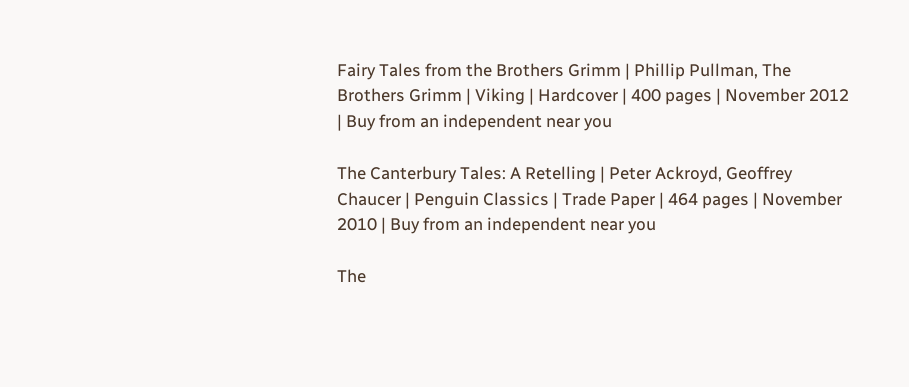Fairy Tales from the Brothers Grimm | Phillip Pullman, The Brothers Grimm | Viking | Hardcover | 400 pages | November 2012 | Buy from an independent near you

The Canterbury Tales: A Retelling | Peter Ackroyd, Geoffrey Chaucer | Penguin Classics | Trade Paper | 464 pages | November 2010 | Buy from an independent near you

The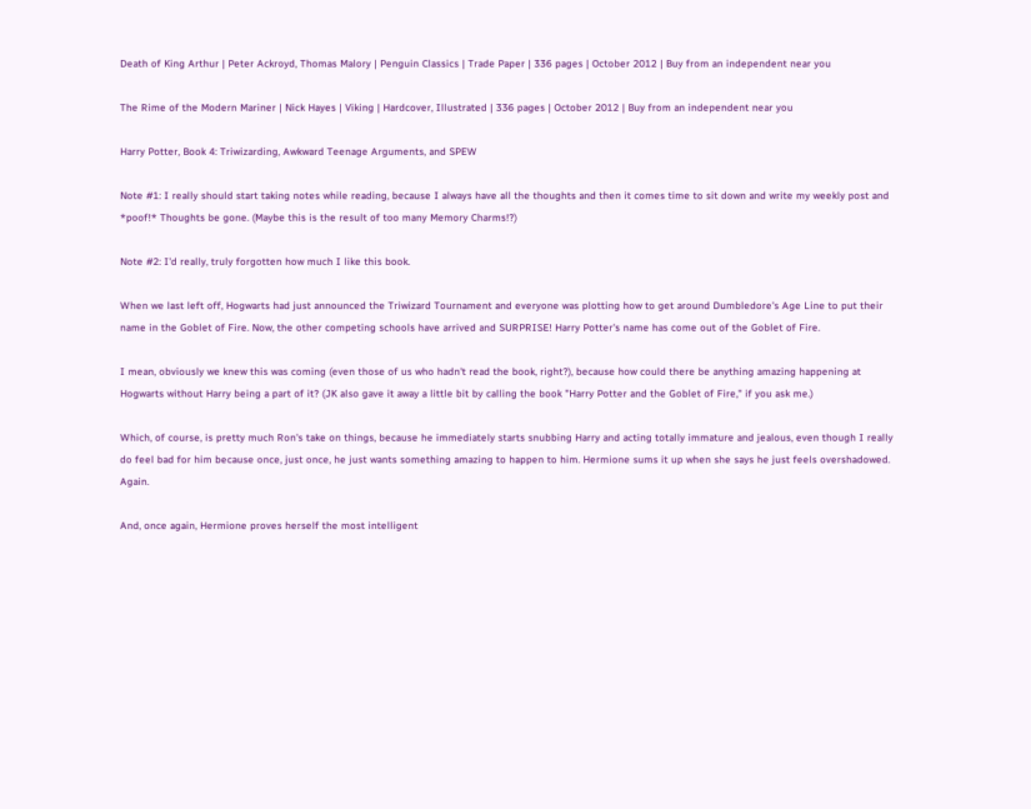Death of King Arthur | Peter Ackroyd, Thomas Malory | Penguin Classics | Trade Paper | 336 pages | October 2012 | Buy from an independent near you

The Rime of the Modern Mariner | Nick Hayes | Viking | Hardcover, Illustrated | 336 pages | October 2012 | Buy from an independent near you

Harry Potter, Book 4: Triwizarding, Awkward Teenage Arguments, and SPEW

Note #1: I really should start taking notes while reading, because I always have all the thoughts and then it comes time to sit down and write my weekly post and *poof!* Thoughts be gone. (Maybe this is the result of too many Memory Charms!?)

Note #2: I'd really, truly forgotten how much I like this book.

When we last left off, Hogwarts had just announced the Triwizard Tournament and everyone was plotting how to get around Dumbledore's Age Line to put their name in the Goblet of Fire. Now, the other competing schools have arrived and SURPRISE! Harry Potter's name has come out of the Goblet of Fire.

I mean, obviously we knew this was coming (even those of us who hadn't read the book, right?), because how could there be anything amazing happening at Hogwarts without Harry being a part of it? (JK also gave it away a little bit by calling the book "Harry Potter and the Goblet of Fire," if you ask me.)

Which, of course, is pretty much Ron's take on things, because he immediately starts snubbing Harry and acting totally immature and jealous, even though I really do feel bad for him because once, just once, he just wants something amazing to happen to him. Hermione sums it up when she says he just feels overshadowed. Again.

And, once again, Hermione proves herself the most intelligent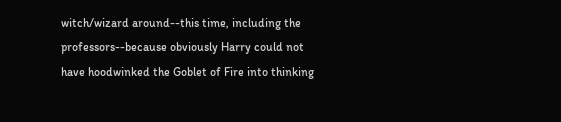witch/wizard around--this time, including the professors--because obviously Harry could not have hoodwinked the Goblet of Fire into thinking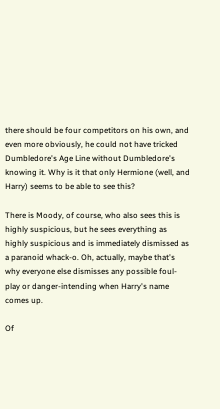there should be four competitors on his own, and even more obviously, he could not have tricked Dumbledore's Age Line without Dumbledore's knowing it. Why is it that only Hermione (well, and Harry) seems to be able to see this?

There is Moody, of course, who also sees this is highly suspicious, but he sees everything as highly suspicious and is immediately dismissed as a paranoid whack-o. Oh, actually, maybe that's why everyone else dismisses any possible foul-play or danger-intending when Harry's name comes up.

Of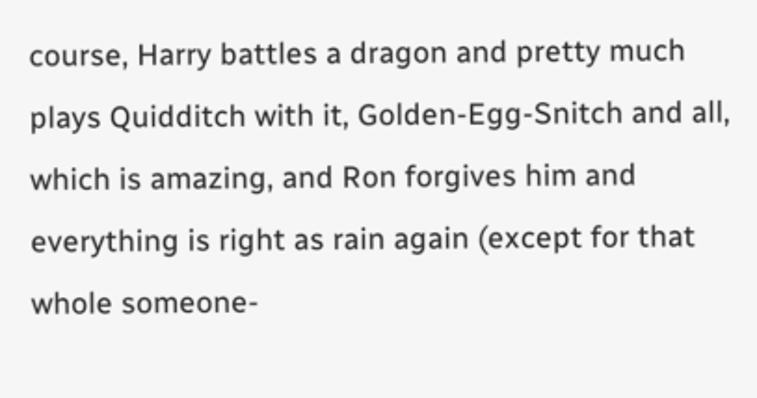course, Harry battles a dragon and pretty much plays Quidditch with it, Golden-Egg-Snitch and all, which is amazing, and Ron forgives him and everything is right as rain again (except for that whole someone-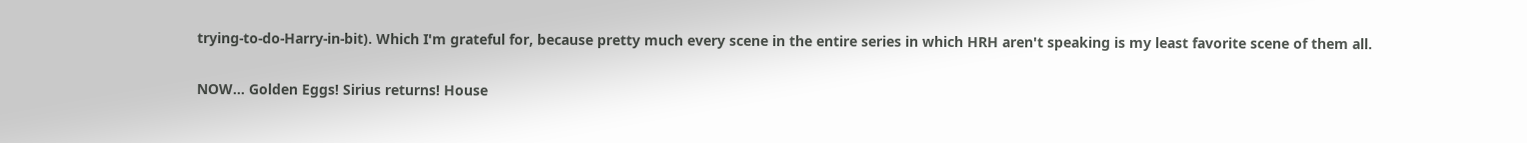trying-to-do-Harry-in-bit). Which I'm grateful for, because pretty much every scene in the entire series in which HRH aren't speaking is my least favorite scene of them all.

NOW... Golden Eggs! Sirius returns! House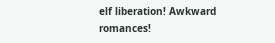elf liberation! Awkward romances!